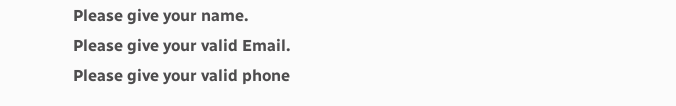Please give your name.
Please give your valid Email.
Please give your valid phone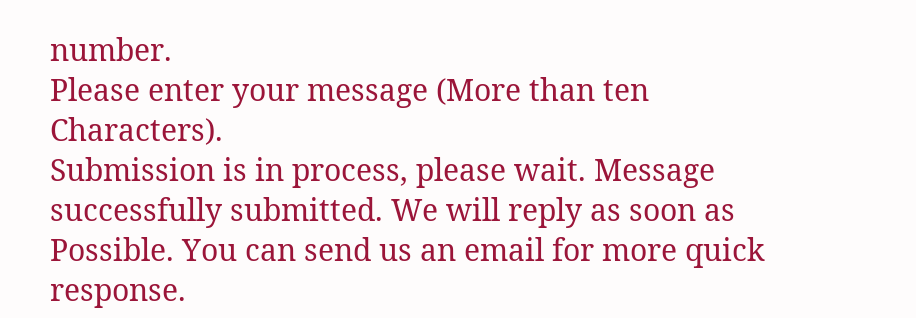number.
Please enter your message (More than ten Characters).
Submission is in process, please wait. Message successfully submitted. We will reply as soon as Possible. You can send us an email for more quick response.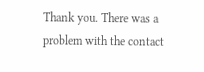Thank you. There was a problem with the contact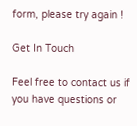form, please try again !

Get In Touch

Feel free to contact us if you have questions or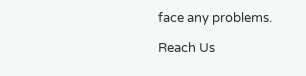face any problems.

Reach Us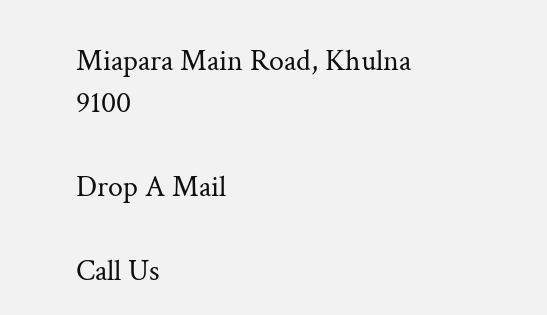Miapara Main Road, Khulna 9100

Drop A Mail

Call Us